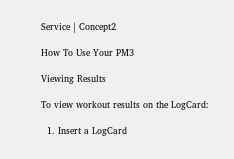Service | Concept2

How To Use Your PM3

Viewing Results

To view workout results on the LogCard:

  1. Insert a LogCard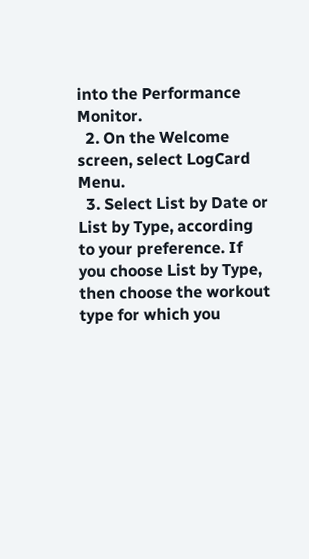into the Performance Monitor.
  2. On the Welcome screen, select LogCard Menu.
  3. Select List by Date or List by Type, according to your preference. If you choose List by Type, then choose the workout type for which you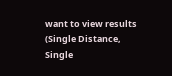want to view results (Single Distance, Single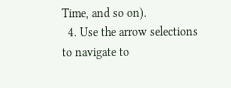Time, and so on).
  4. Use the arrow selections to navigate to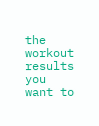the workout results you want to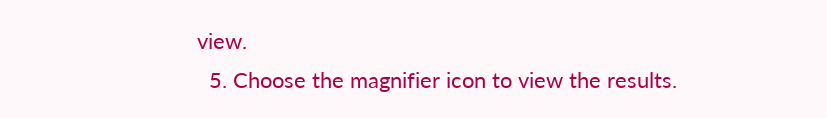view.
  5. Choose the magnifier icon to view the results.